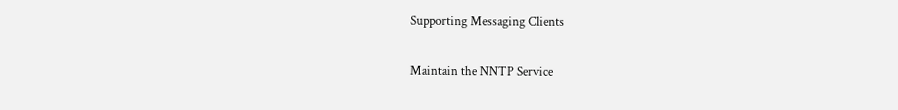Supporting Messaging Clients

Maintain the NNTP Service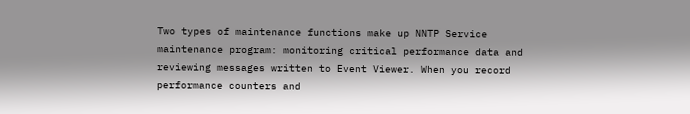Two types of maintenance functions make up NNTP Service maintenance program: monitoring critical performance data and reviewing messages written to Event Viewer. When you record performance counters and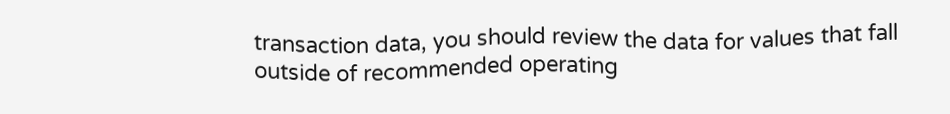transaction data, you should review the data for values that fall outside of recommended operating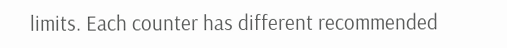limits. Each counter has different recommended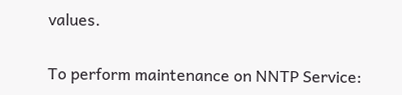values.

To perform maintenance on NNTP Service: